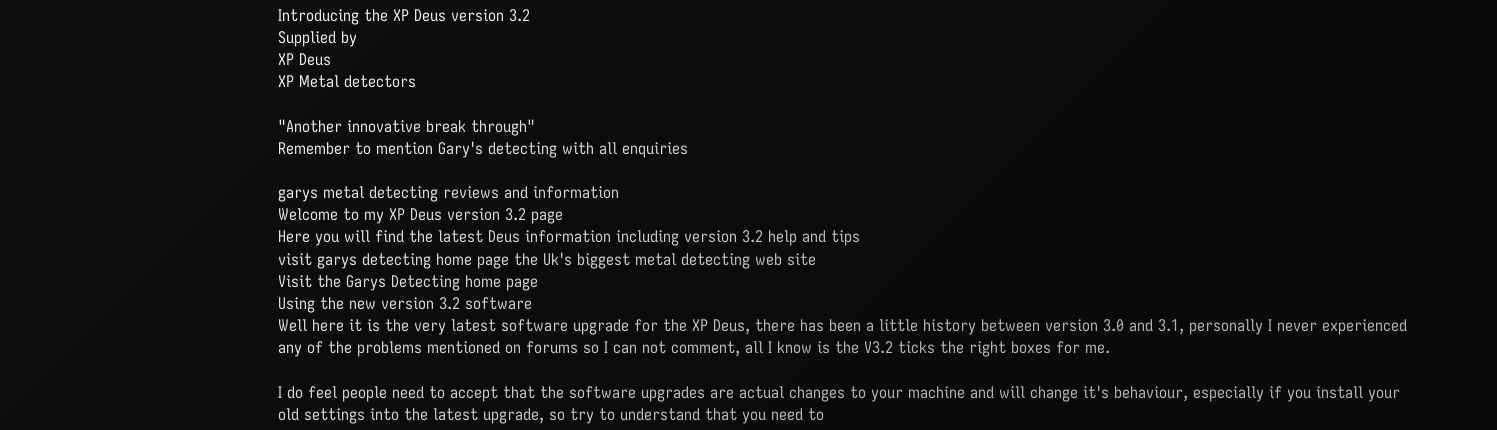Introducing the XP Deus version 3.2
Supplied by
XP Deus
XP Metal detectors

"Another innovative break through"
Remember to mention Gary's detecting with all enquiries

garys metal detecting reviews and information
Welcome to my XP Deus version 3.2 page
Here you will find the latest Deus information including version 3.2 help and tips
visit garys detecting home page the Uk's biggest metal detecting web site
Visit the Garys Detecting home page
Using the new version 3.2 software
Well here it is the very latest software upgrade for the XP Deus, there has been a little history between version 3.0 and 3.1, personally I never experienced any of the problems mentioned on forums so I can not comment, all I know is the V3.2 ticks the right boxes for me.

I do feel people need to accept that the software upgrades are actual changes to your machine and will change it's behaviour, especially if you install your old settings into the latest upgrade, so try to understand that you need to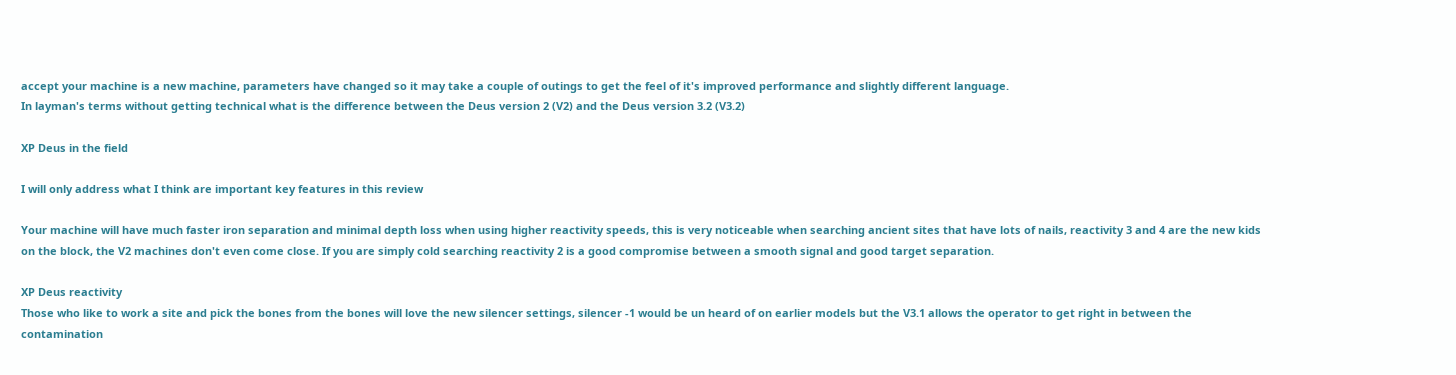accept your machine is a new machine, parameters have changed so it may take a couple of outings to get the feel of it's improved performance and slightly different language.
In layman's terms without getting technical what is the difference between the Deus version 2 (V2) and the Deus version 3.2 (V3.2)

XP Deus in the field

I will only address what I think are important key features in this review

Your machine will have much faster iron separation and minimal depth loss when using higher reactivity speeds, this is very noticeable when searching ancient sites that have lots of nails, reactivity 3 and 4 are the new kids on the block, the V2 machines don't even come close. If you are simply cold searching reactivity 2 is a good compromise between a smooth signal and good target separation.

XP Deus reactivity
Those who like to work a site and pick the bones from the bones will love the new silencer settings, silencer -1 would be un heard of on earlier models but the V3.1 allows the operator to get right in between the contamination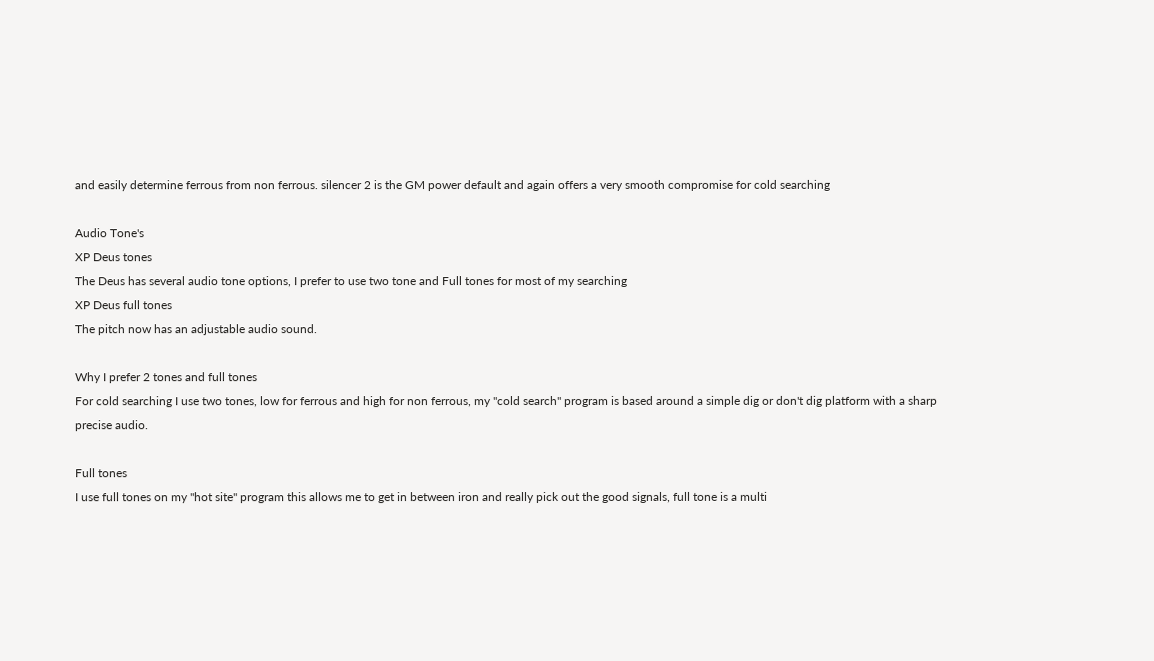and easily determine ferrous from non ferrous. silencer 2 is the GM power default and again offers a very smooth compromise for cold searching

Audio Tone's
XP Deus tones
The Deus has several audio tone options, I prefer to use two tone and Full tones for most of my searching
XP Deus full tones
The pitch now has an adjustable audio sound.

Why I prefer 2 tones and full tones
For cold searching I use two tones, low for ferrous and high for non ferrous, my "cold search" program is based around a simple dig or don't dig platform with a sharp precise audio.

Full tones
I use full tones on my "hot site" program this allows me to get in between iron and really pick out the good signals, full tone is a multi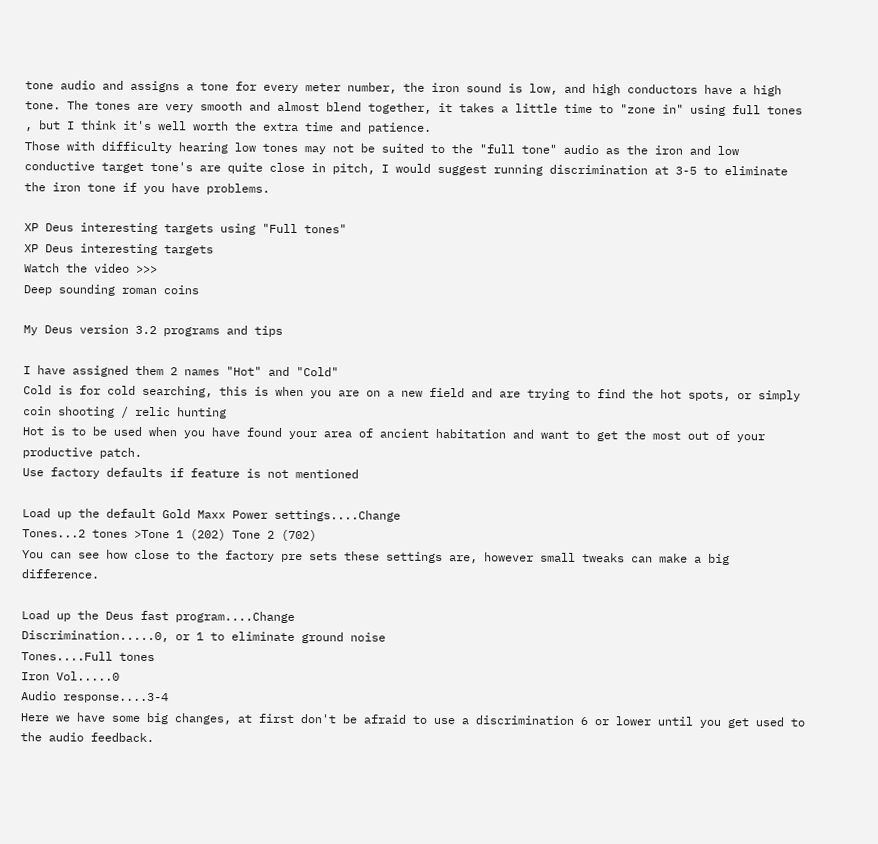tone audio and assigns a tone for every meter number, the iron sound is low, and high conductors have a high tone. The tones are very smooth and almost blend together, it takes a little time to "zone in" using full tones , but I think it's well worth the extra time and patience.
Those with difficulty hearing low tones may not be suited to the "full tone" audio as the iron and low conductive target tone's are quite close in pitch, I would suggest running discrimination at 3-5 to eliminate the iron tone if you have problems.

XP Deus interesting targets using "Full tones"
XP Deus interesting targets
Watch the video >>>
Deep sounding roman coins

My Deus version 3.2 programs and tips

I have assigned them 2 names "Hot" and "Cold"
Cold is for cold searching, this is when you are on a new field and are trying to find the hot spots, or simply coin shooting / relic hunting
Hot is to be used when you have found your area of ancient habitation and want to get the most out of your productive patch.
Use factory defaults if feature is not mentioned

Load up the default Gold Maxx Power settings....Change
Tones...2 tones >Tone 1 (202) Tone 2 (702)
You can see how close to the factory pre sets these settings are, however small tweaks can make a big difference.

Load up the Deus fast program....Change
Discrimination.....0, or 1 to eliminate ground noise
Tones....Full tones
Iron Vol.....0
Audio response....3-4
Here we have some big changes, at first don't be afraid to use a discrimination 6 or lower until you get used to the audio feedback.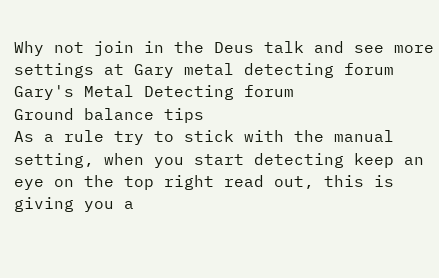Why not join in the Deus talk and see more settings at Gary metal detecting forum
Gary's Metal Detecting forum
Ground balance tips
As a rule try to stick with the manual setting, when you start detecting keep an eye on the top right read out, this is giving you a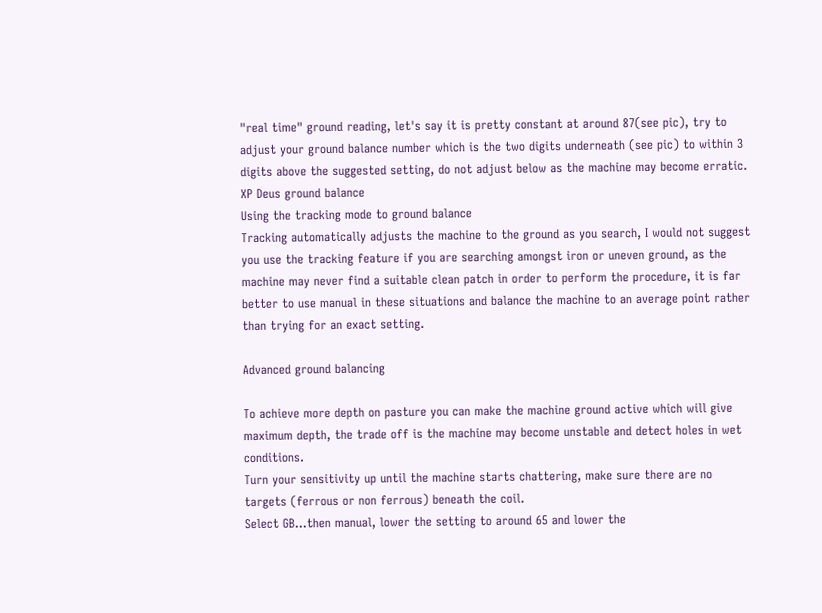"real time" ground reading, let's say it is pretty constant at around 87(see pic), try to adjust your ground balance number which is the two digits underneath (see pic) to within 3 digits above the suggested setting, do not adjust below as the machine may become erratic.
XP Deus ground balance
Using the tracking mode to ground balance
Tracking automatically adjusts the machine to the ground as you search, I would not suggest you use the tracking feature if you are searching amongst iron or uneven ground, as the machine may never find a suitable clean patch in order to perform the procedure, it is far better to use manual in these situations and balance the machine to an average point rather than trying for an exact setting.

Advanced ground balancing

To achieve more depth on pasture you can make the machine ground active which will give maximum depth, the trade off is the machine may become unstable and detect holes in wet conditions.
Turn your sensitivity up until the machine starts chattering, make sure there are no targets (ferrous or non ferrous) beneath the coil.
Select GB...then manual, lower the setting to around 65 and lower the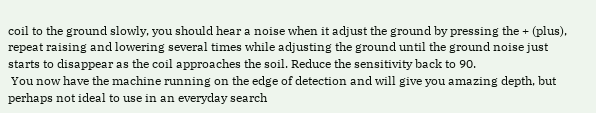coil to the ground slowly, you should hear a noise when it adjust the ground by pressing the + (plus), repeat raising and lowering several times while adjusting the ground until the ground noise just starts to disappear as the coil approaches the soil. Reduce the sensitivity back to 90.
 You now have the machine running on the edge of detection and will give you amazing depth, but perhaps not ideal to use in an everyday search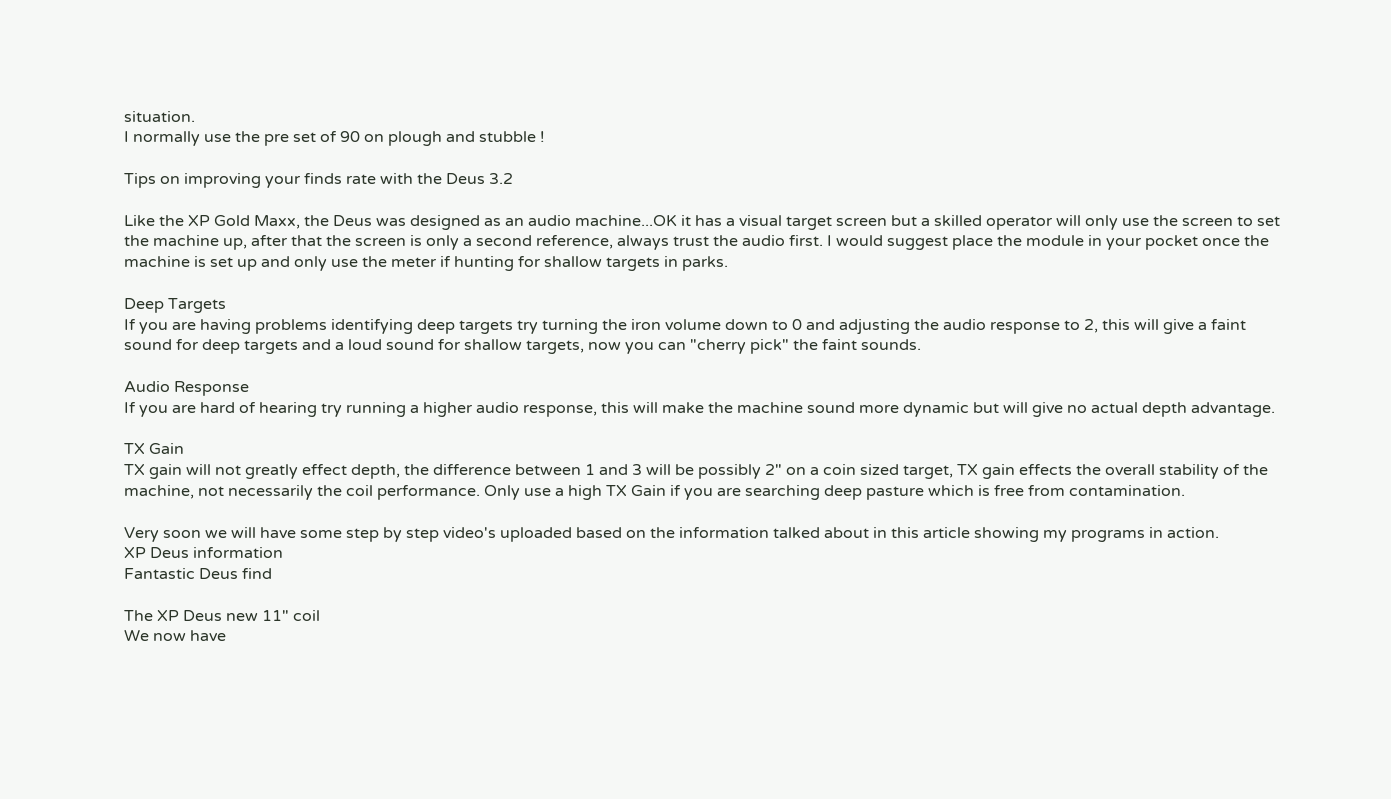situation.
I normally use the pre set of 90 on plough and stubble !

Tips on improving your finds rate with the Deus 3.2

Like the XP Gold Maxx, the Deus was designed as an audio machine...OK it has a visual target screen but a skilled operator will only use the screen to set the machine up, after that the screen is only a second reference, always trust the audio first. I would suggest place the module in your pocket once the machine is set up and only use the meter if hunting for shallow targets in parks.

Deep Targets
If you are having problems identifying deep targets try turning the iron volume down to 0 and adjusting the audio response to 2, this will give a faint sound for deep targets and a loud sound for shallow targets, now you can "cherry pick" the faint sounds.

Audio Response
If you are hard of hearing try running a higher audio response, this will make the machine sound more dynamic but will give no actual depth advantage.

TX Gain
TX gain will not greatly effect depth, the difference between 1 and 3 will be possibly 2" on a coin sized target, TX gain effects the overall stability of the machine, not necessarily the coil performance. Only use a high TX Gain if you are searching deep pasture which is free from contamination.

Very soon we will have some step by step video's uploaded based on the information talked about in this article showing my programs in action.
XP Deus information
Fantastic Deus find

The XP Deus new 11" coil
We now have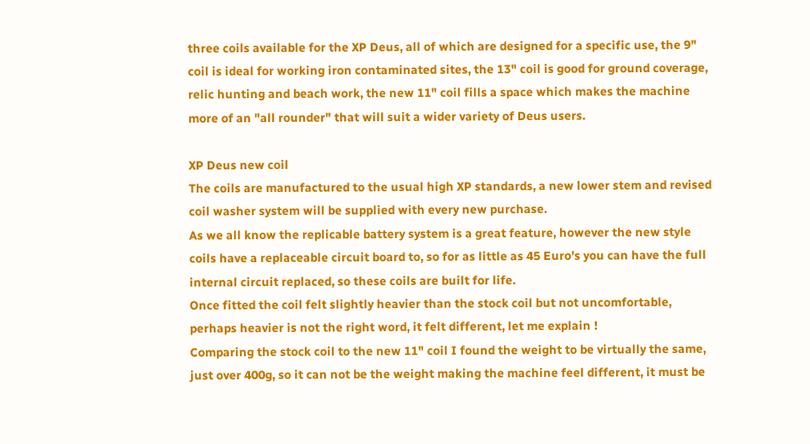three coils available for the XP Deus, all of which are designed for a specific use, the 9" coil is ideal for working iron contaminated sites, the 13" coil is good for ground coverage, relic hunting and beach work, the new 11" coil fills a space which makes the machine more of an "all rounder" that will suit a wider variety of Deus users.

XP Deus new coil
The coils are manufactured to the usual high XP standards, a new lower stem and revised coil washer system will be supplied with every new purchase.
As we all know the replicable battery system is a great feature, however the new style coils have a replaceable circuit board to, so for as little as 45 Euro's you can have the full internal circuit replaced, so these coils are built for life.
Once fitted the coil felt slightly heavier than the stock coil but not uncomfortable, perhaps heavier is not the right word, it felt different, let me explain !
Comparing the stock coil to the new 11" coil I found the weight to be virtually the same, just over 400g, so it can not be the weight making the machine feel different, it must be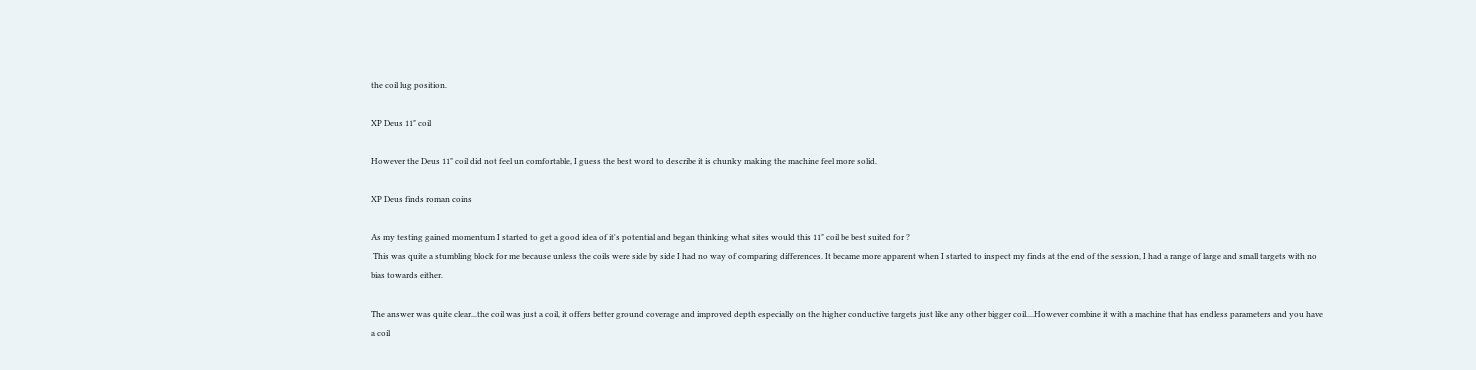the coil lug position.

XP Deus 11" coil

However the Deus 11" coil did not feel un comfortable, I guess the best word to describe it is chunky making the machine feel more solid.

XP Deus finds roman coins

As my testing gained momentum I started to get a good idea of it's potential and began thinking what sites would this 11" coil be best suited for ?
 This was quite a stumbling block for me because unless the coils were side by side I had no way of comparing differences. It became more apparent when I started to inspect my finds at the end of the session, I had a range of large and small targets with no bias towards either.

The answer was quite clear...the coil was just a coil, it offers better ground coverage and improved depth especially on the higher conductive targets just like any other bigger coil....However combine it with a machine that has endless parameters and you have a coil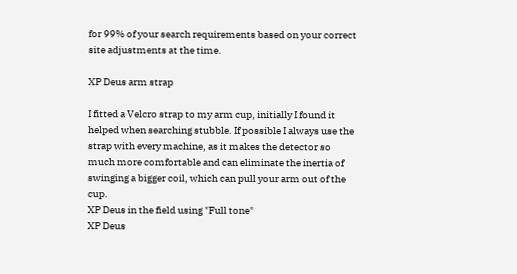for 99% of your search requirements based on your correct site adjustments at the time.

XP Deus arm strap

I fitted a Velcro strap to my arm cup, initially I found it helped when searching stubble. If possible I always use the strap with every machine, as it makes the detector so much more comfortable and can eliminate the inertia of swinging a bigger coil, which can pull your arm out of the cup.
XP Deus in the field using "Full tone"
XP Deus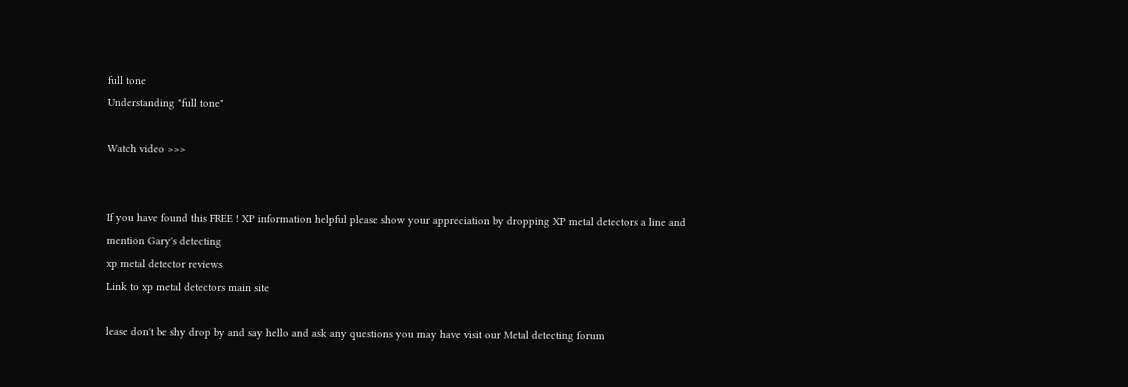full tone
Understanding "full tone"

Watch video >>>


If you have found this FREE ! XP information helpful please show your appreciation by dropping XP metal detectors a line and mention Gary's detecting
xp metal detector reviews
Link to xp metal detectors main site

lease don't be shy drop by and say hello and ask any questions you may have visit our Metal detecting forum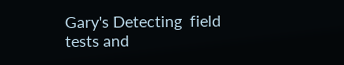Gary's Detecting  field tests and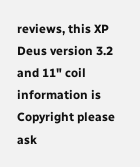reviews, this XP Deus version 3.2 and 11" coil information is Copyright please ask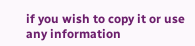if you wish to copy it or use any information